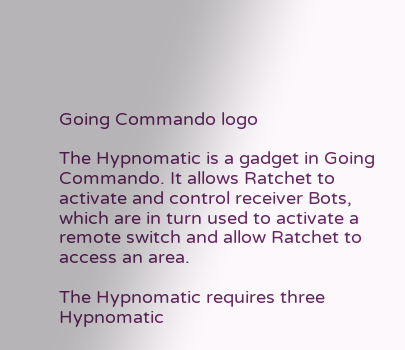Going Commando logo

The Hypnomatic is a gadget in Going Commando. It allows Ratchet to activate and control receiver Bots, which are in turn used to activate a remote switch and allow Ratchet to access an area.

The Hypnomatic requires three Hypnomatic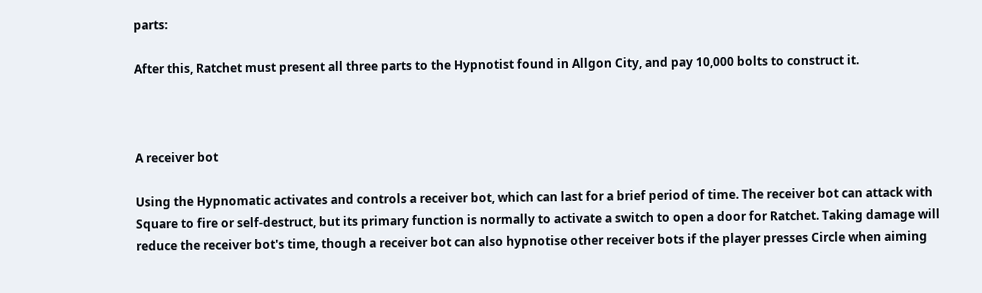parts:

After this, Ratchet must present all three parts to the Hypnotist found in Allgon City, and pay 10,000 bolts to construct it.



A receiver bot

Using the Hypnomatic activates and controls a receiver bot, which can last for a brief period of time. The receiver bot can attack with Square to fire or self-destruct, but its primary function is normally to activate a switch to open a door for Ratchet. Taking damage will reduce the receiver bot's time, though a receiver bot can also hypnotise other receiver bots if the player presses Circle when aiming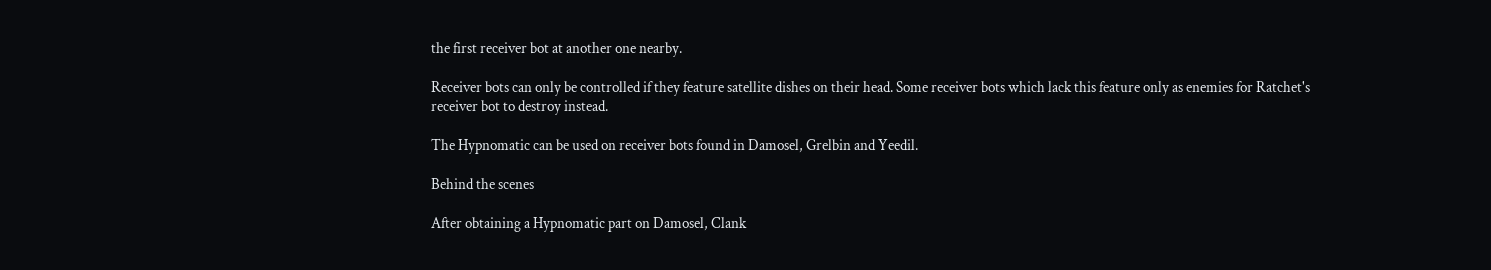the first receiver bot at another one nearby.

Receiver bots can only be controlled if they feature satellite dishes on their head. Some receiver bots which lack this feature only as enemies for Ratchet's receiver bot to destroy instead.

The Hypnomatic can be used on receiver bots found in Damosel, Grelbin and Yeedil.

Behind the scenes

After obtaining a Hypnomatic part on Damosel, Clank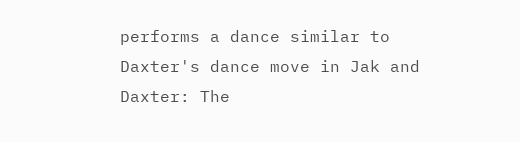performs a dance similar to Daxter's dance move in Jak and Daxter: The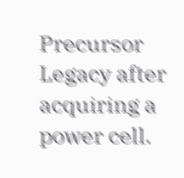Precursor Legacy after acquiring a power cell.